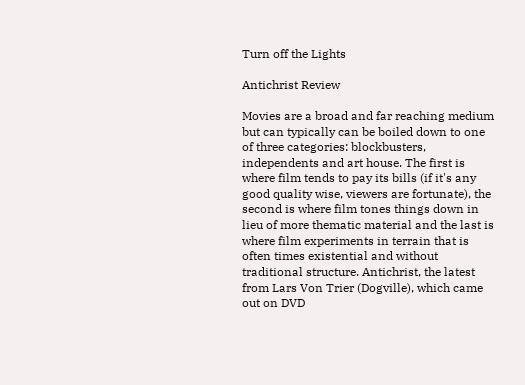Turn off the Lights

Antichrist Review

Movies are a broad and far reaching medium but can typically can be boiled down to one of three categories: blockbusters, independents and art house. The first is where film tends to pay its bills (if it's any good quality wise, viewers are fortunate), the second is where film tones things down in lieu of more thematic material and the last is where film experiments in terrain that is often times existential and without traditional structure. Antichrist, the latest from Lars Von Trier (Dogville), which came out on DVD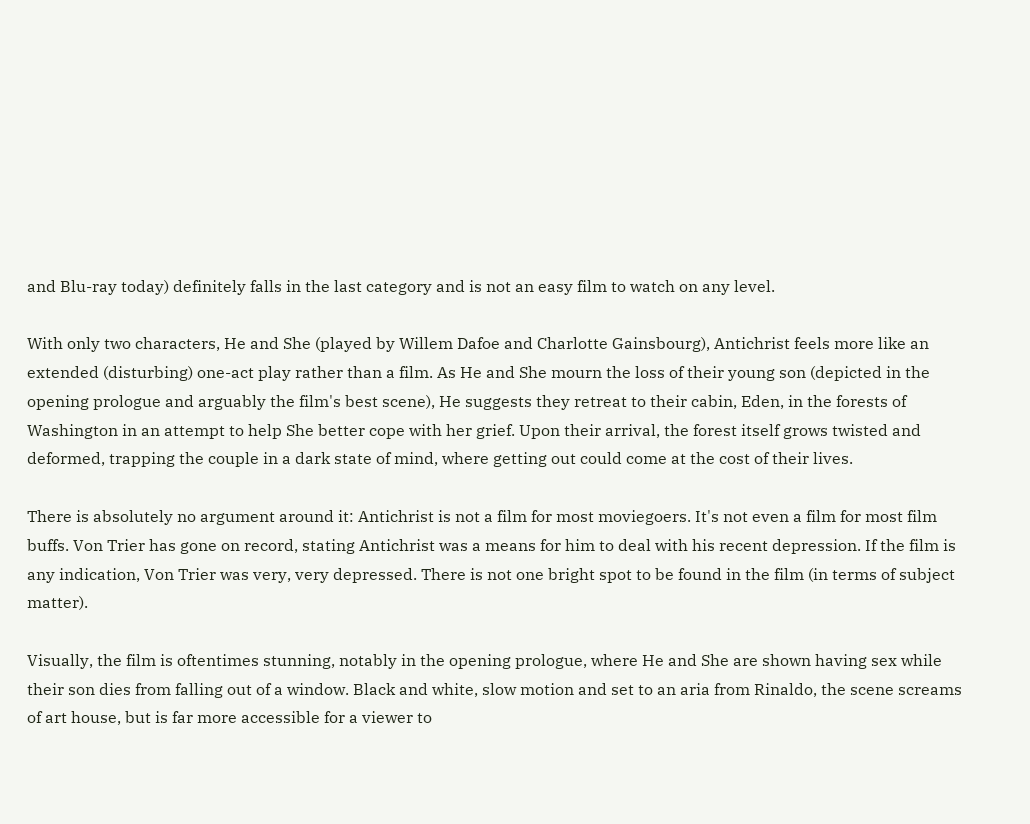and Blu-ray today) definitely falls in the last category and is not an easy film to watch on any level.

With only two characters, He and She (played by Willem Dafoe and Charlotte Gainsbourg), Antichrist feels more like an extended (disturbing) one-act play rather than a film. As He and She mourn the loss of their young son (depicted in the opening prologue and arguably the film's best scene), He suggests they retreat to their cabin, Eden, in the forests of Washington in an attempt to help She better cope with her grief. Upon their arrival, the forest itself grows twisted and deformed, trapping the couple in a dark state of mind, where getting out could come at the cost of their lives.

There is absolutely no argument around it: Antichrist is not a film for most moviegoers. It's not even a film for most film buffs. Von Trier has gone on record, stating Antichrist was a means for him to deal with his recent depression. If the film is any indication, Von Trier was very, very depressed. There is not one bright spot to be found in the film (in terms of subject matter).

Visually, the film is oftentimes stunning, notably in the opening prologue, where He and She are shown having sex while their son dies from falling out of a window. Black and white, slow motion and set to an aria from Rinaldo, the scene screams of art house, but is far more accessible for a viewer to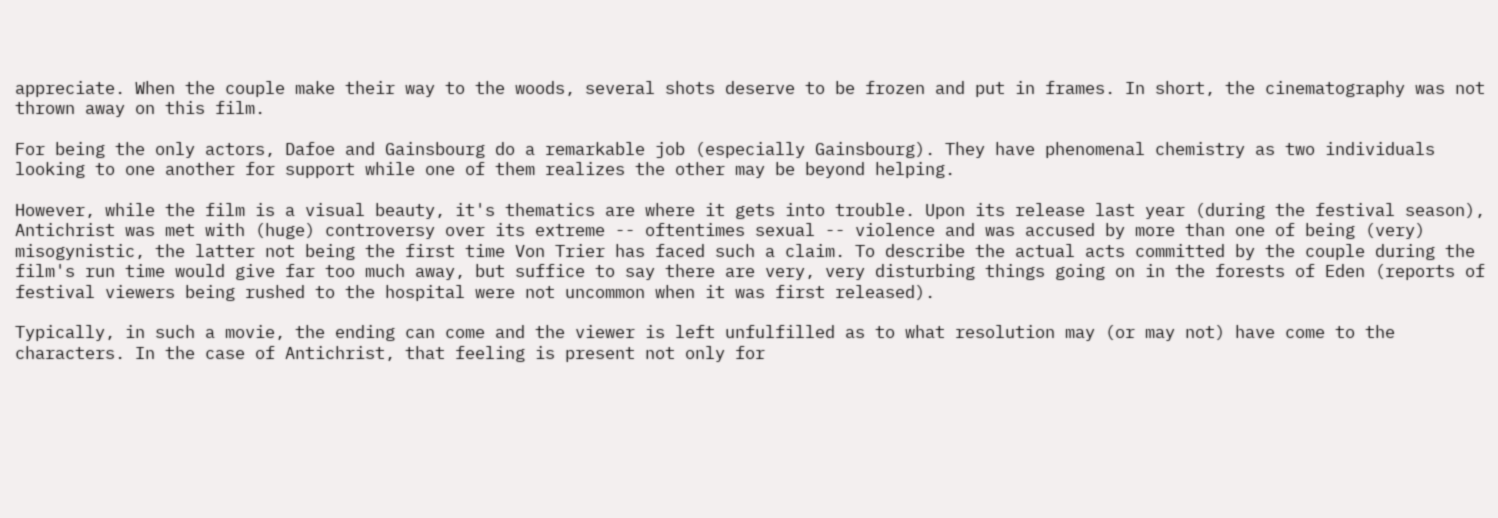appreciate. When the couple make their way to the woods, several shots deserve to be frozen and put in frames. In short, the cinematography was not thrown away on this film.

For being the only actors, Dafoe and Gainsbourg do a remarkable job (especially Gainsbourg). They have phenomenal chemistry as two individuals looking to one another for support while one of them realizes the other may be beyond helping.

However, while the film is a visual beauty, it's thematics are where it gets into trouble. Upon its release last year (during the festival season), Antichrist was met with (huge) controversy over its extreme -- oftentimes sexual -- violence and was accused by more than one of being (very) misogynistic, the latter not being the first time Von Trier has faced such a claim. To describe the actual acts committed by the couple during the film's run time would give far too much away, but suffice to say there are very, very disturbing things going on in the forests of Eden (reports of festival viewers being rushed to the hospital were not uncommon when it was first released).

Typically, in such a movie, the ending can come and the viewer is left unfulfilled as to what resolution may (or may not) have come to the characters. In the case of Antichrist, that feeling is present not only for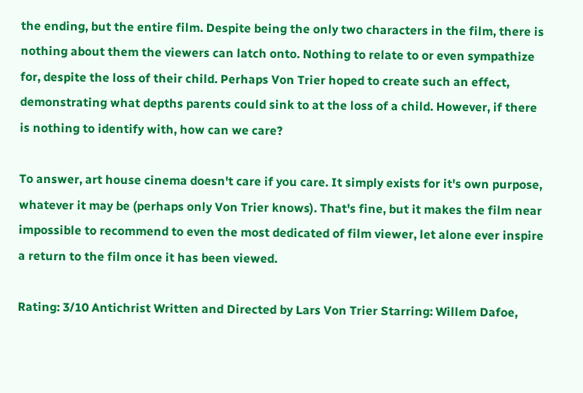the ending, but the entire film. Despite being the only two characters in the film, there is nothing about them the viewers can latch onto. Nothing to relate to or even sympathize for, despite the loss of their child. Perhaps Von Trier hoped to create such an effect, demonstrating what depths parents could sink to at the loss of a child. However, if there is nothing to identify with, how can we care?

To answer, art house cinema doesn't care if you care. It simply exists for it's own purpose, whatever it may be (perhaps only Von Trier knows). That's fine, but it makes the film near impossible to recommend to even the most dedicated of film viewer, let alone ever inspire a return to the film once it has been viewed.

Rating: 3/10 Antichrist Written and Directed by Lars Von Trier Starring: Willem Dafoe,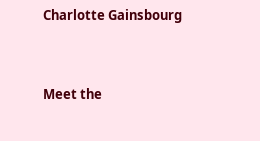Charlotte Gainsbourg


Meet the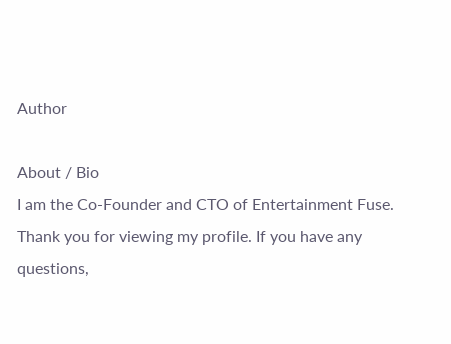Author

About / Bio
I am the Co-Founder and CTO of Entertainment Fuse. Thank you for viewing my profile. If you have any questions,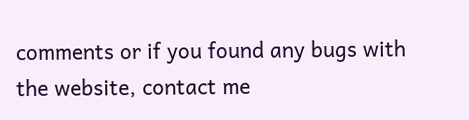comments or if you found any bugs with the website, contact me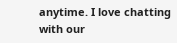anytime. I love chatting with our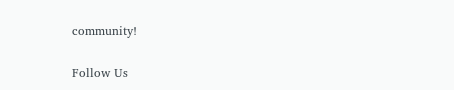community!

Follow Us